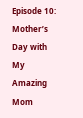Episode 10: Mother’s Day with My Amazing Mom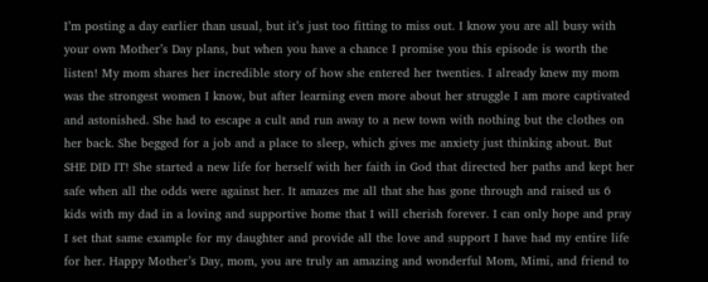I’m posting a day earlier than usual, but it’s just too fitting to miss out. I know you are all busy with your own Mother’s Day plans, but when you have a chance I promise you this episode is worth the listen! My mom shares her incredible story of how she entered her twenties. I already knew my mom was the strongest women I know, but after learning even more about her struggle I am more captivated and astonished. She had to escape a cult and run away to a new town with nothing but the clothes on her back. She begged for a job and a place to sleep, which gives me anxiety just thinking about. But SHE DID IT! She started a new life for herself with her faith in God that directed her paths and kept her safe when all the odds were against her. It amazes me all that she has gone through and raised us 6 kids with my dad in a loving and supportive home that I will cherish forever. I can only hope and pray I set that same example for my daughter and provide all the love and support I have had my entire life for her. Happy Mother’s Day, mom, you are truly an amazing and wonderful Mom, Mimi, and friend to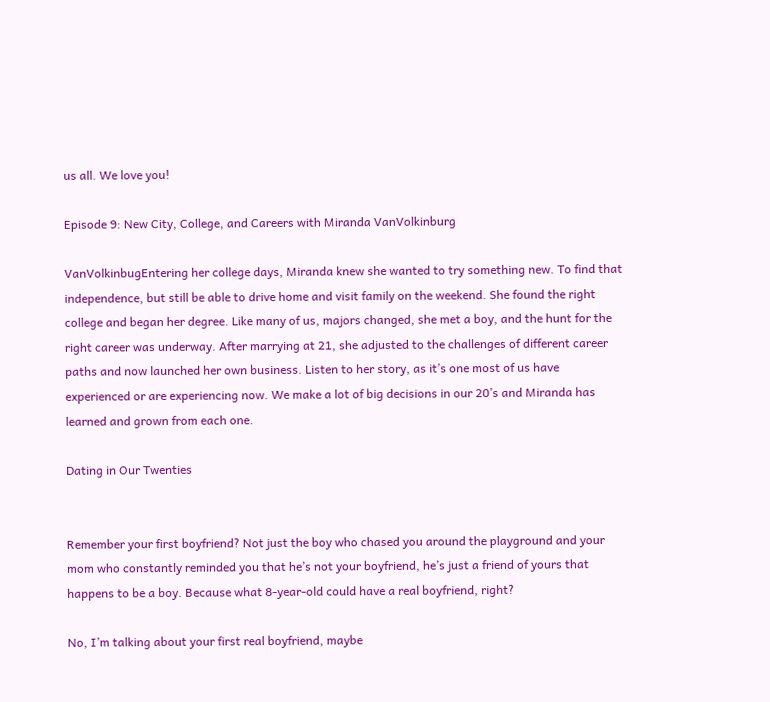us all. We love you!

Episode 9: New City, College, and Careers with Miranda VanVolkinburg

VanVolkinbugEntering her college days, Miranda knew she wanted to try something new. To find that independence, but still be able to drive home and visit family on the weekend. She found the right college and began her degree. Like many of us, majors changed, she met a boy, and the hunt for the right career was underway. After marrying at 21, she adjusted to the challenges of different career paths and now launched her own business. Listen to her story, as it’s one most of us have experienced or are experiencing now. We make a lot of big decisions in our 20’s and Miranda has learned and grown from each one.

Dating in Our Twenties


Remember your first boyfriend? Not just the boy who chased you around the playground and your mom who constantly reminded you that he’s not your boyfriend, he’s just a friend of yours that happens to be a boy. Because what 8-year-old could have a real boyfriend, right?

No, I’m talking about your first real boyfriend, maybe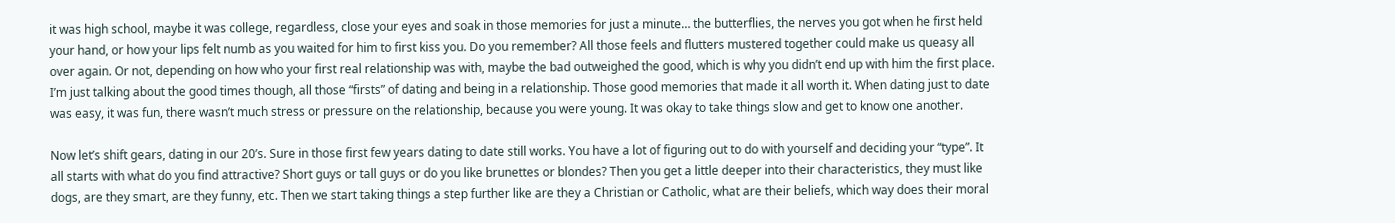it was high school, maybe it was college, regardless, close your eyes and soak in those memories for just a minute… the butterflies, the nerves you got when he first held your hand, or how your lips felt numb as you waited for him to first kiss you. Do you remember? All those feels and flutters mustered together could make us queasy all over again. Or not, depending on how who your first real relationship was with, maybe the bad outweighed the good, which is why you didn’t end up with him the first place. I’m just talking about the good times though, all those “firsts” of dating and being in a relationship. Those good memories that made it all worth it. When dating just to date was easy, it was fun, there wasn’t much stress or pressure on the relationship, because you were young. It was okay to take things slow and get to know one another.

Now let’s shift gears, dating in our 20’s. Sure in those first few years dating to date still works. You have a lot of figuring out to do with yourself and deciding your “type”. It all starts with what do you find attractive? Short guys or tall guys or do you like brunettes or blondes? Then you get a little deeper into their characteristics, they must like dogs, are they smart, are they funny, etc. Then we start taking things a step further like are they a Christian or Catholic, what are their beliefs, which way does their moral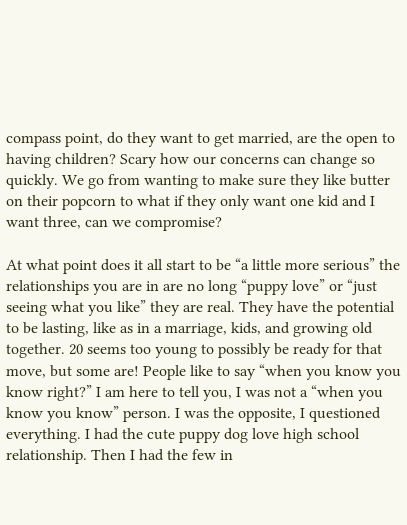compass point, do they want to get married, are the open to having children? Scary how our concerns can change so quickly. We go from wanting to make sure they like butter on their popcorn to what if they only want one kid and I want three, can we compromise?

At what point does it all start to be “a little more serious” the relationships you are in are no long “puppy love” or “just seeing what you like” they are real. They have the potential to be lasting, like as in a marriage, kids, and growing old together. 20 seems too young to possibly be ready for that move, but some are! People like to say “when you know you know right?” I am here to tell you, I was not a “when you know you know” person. I was the opposite, I questioned everything. I had the cute puppy dog love high school relationship. Then I had the few in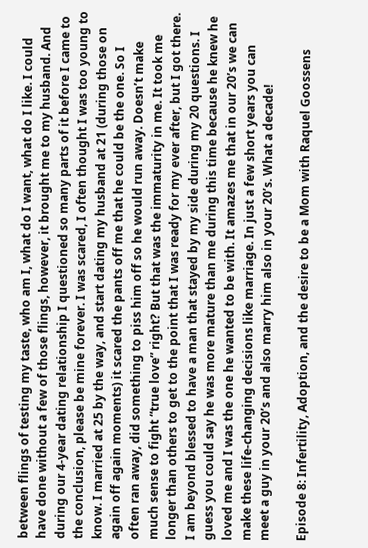between flings of testing my taste, who am I, what do I want, what do I like. I could have done without a few of those flings, however, it brought me to my husband. And during our 4-year dating relationship I questioned so many parts of it before I came to the conclusion, please be mine forever. I was scared, I often thought I was too young to know. I married at 25 by the way, and start dating my husband at 21 (during those on again off again moments) it scared the pants off me that he could be the one. So I often ran away, did something to piss him off so he would run away. Doesn’t make much sense to fight “true love” right? But that was the immaturity in me. It took me longer than others to get to the point that I was ready for my ever after, but I got there. I am beyond blessed to have a man that stayed by my side during my 20 questions. I guess you could say he was more mature than me during this time because he knew he loved me and I was the one he wanted to be with. It amazes me that in our 20’s we can make these life-changing decisions like marriage. In just a few short years you can meet a guy in your 20’s and also marry him also in your 20’s. What a decade!

Episode 8: Infertility, Adoption, and the desire to be a Mom with Raquel Goossens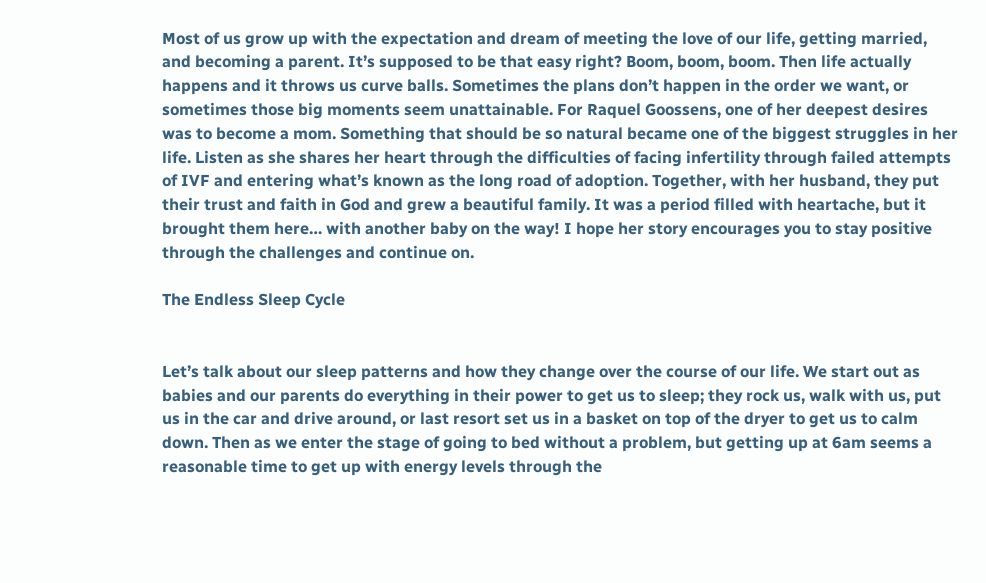Most of us grow up with the expectation and dream of meeting the love of our life, getting married, and becoming a parent. It’s supposed to be that easy right? Boom, boom, boom. Then life actually happens and it throws us curve balls. Sometimes the plans don’t happen in the order we want, or sometimes those big moments seem unattainable. For Raquel Goossens, one of her deepest desires was to become a mom. Something that should be so natural became one of the biggest struggles in her life. Listen as she shares her heart through the difficulties of facing infertility through failed attempts of IVF and entering what’s known as the long road of adoption. Together, with her husband, they put their trust and faith in God and grew a beautiful family. It was a period filled with heartache, but it brought them here… with another baby on the way! I hope her story encourages you to stay positive through the challenges and continue on.

The Endless Sleep Cycle


Let’s talk about our sleep patterns and how they change over the course of our life. We start out as babies and our parents do everything in their power to get us to sleep; they rock us, walk with us, put us in the car and drive around, or last resort set us in a basket on top of the dryer to get us to calm down. Then as we enter the stage of going to bed without a problem, but getting up at 6am seems a reasonable time to get up with energy levels through the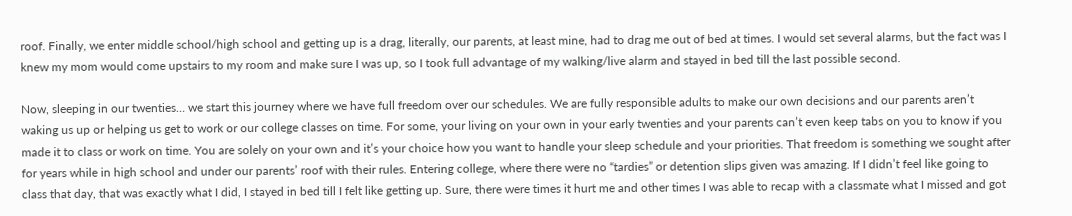roof. Finally, we enter middle school/high school and getting up is a drag, literally, our parents, at least mine, had to drag me out of bed at times. I would set several alarms, but the fact was I knew my mom would come upstairs to my room and make sure I was up, so I took full advantage of my walking/live alarm and stayed in bed till the last possible second.

Now, sleeping in our twenties… we start this journey where we have full freedom over our schedules. We are fully responsible adults to make our own decisions and our parents aren’t waking us up or helping us get to work or our college classes on time. For some, your living on your own in your early twenties and your parents can’t even keep tabs on you to know if you made it to class or work on time. You are solely on your own and it’s your choice how you want to handle your sleep schedule and your priorities. That freedom is something we sought after for years while in high school and under our parents’ roof with their rules. Entering college, where there were no “tardies” or detention slips given was amazing. If I didn’t feel like going to class that day, that was exactly what I did, I stayed in bed till I felt like getting up. Sure, there were times it hurt me and other times I was able to recap with a classmate what I missed and got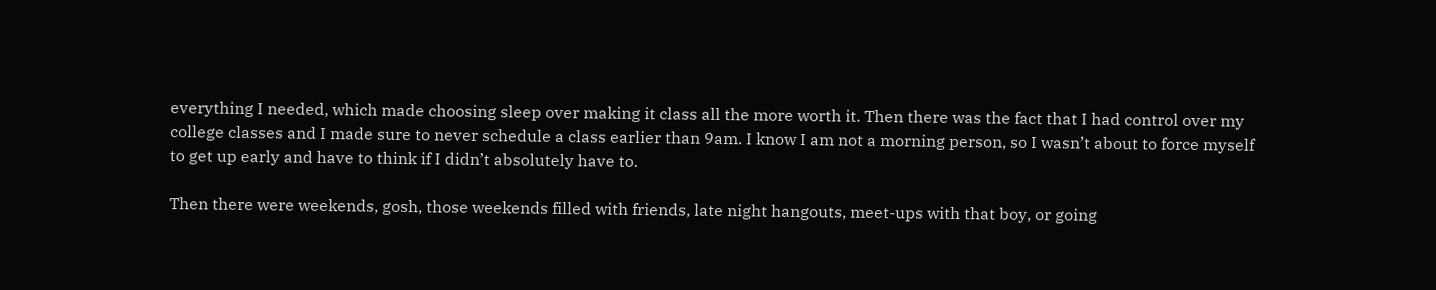everything I needed, which made choosing sleep over making it class all the more worth it. Then there was the fact that I had control over my college classes and I made sure to never schedule a class earlier than 9am. I know I am not a morning person, so I wasn’t about to force myself to get up early and have to think if I didn’t absolutely have to.

Then there were weekends, gosh, those weekends filled with friends, late night hangouts, meet-ups with that boy, or going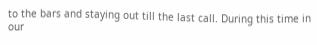to the bars and staying out till the last call. During this time in our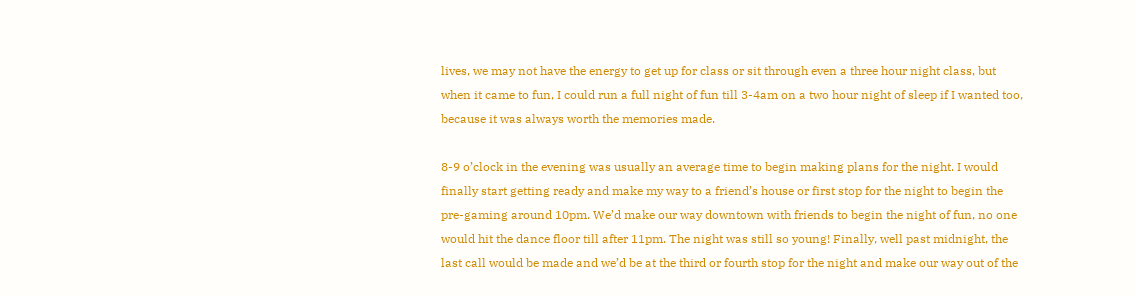lives, we may not have the energy to get up for class or sit through even a three hour night class, but when it came to fun, I could run a full night of fun till 3-4am on a two hour night of sleep if I wanted too, because it was always worth the memories made.

8-9 o’clock in the evening was usually an average time to begin making plans for the night. I would finally start getting ready and make my way to a friend’s house or first stop for the night to begin the pre-gaming around 10pm. We’d make our way downtown with friends to begin the night of fun, no one would hit the dance floor till after 11pm. The night was still so young! Finally, well past midnight, the last call would be made and we’d be at the third or fourth stop for the night and make our way out of the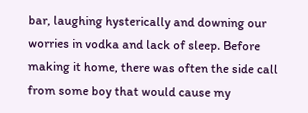bar, laughing hysterically and downing our worries in vodka and lack of sleep. Before making it home, there was often the side call from some boy that would cause my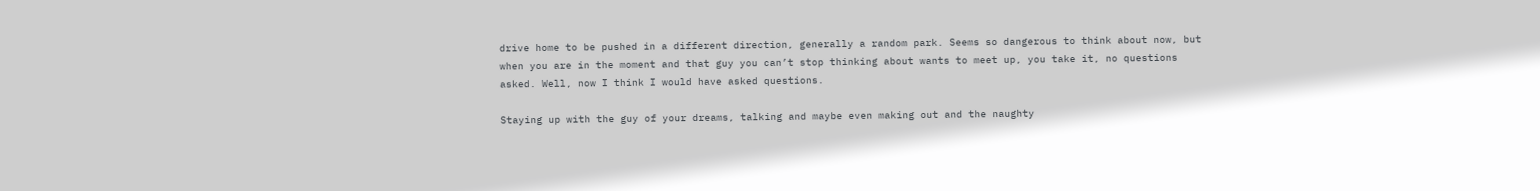drive home to be pushed in a different direction, generally a random park. Seems so dangerous to think about now, but when you are in the moment and that guy you can’t stop thinking about wants to meet up, you take it, no questions asked. Well, now I think I would have asked questions.

Staying up with the guy of your dreams, talking and maybe even making out and the naughty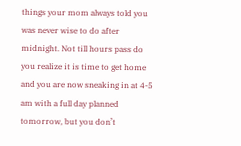things your mom always told you was never wise to do after midnight. Not till hours pass do you realize it is time to get home and you are now sneaking in at 4-5 am with a full day planned tomorrow, but you don’t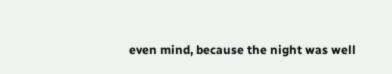even mind, because the night was well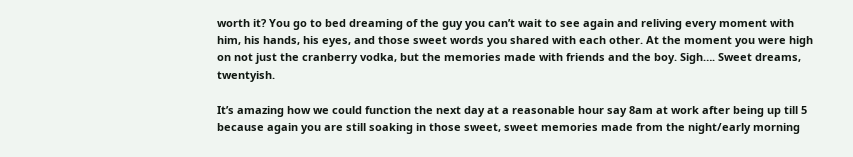worth it? You go to bed dreaming of the guy you can’t wait to see again and reliving every moment with him, his hands, his eyes, and those sweet words you shared with each other. At the moment you were high on not just the cranberry vodka, but the memories made with friends and the boy. Sigh…. Sweet dreams, twentyish.

It’s amazing how we could function the next day at a reasonable hour say 8am at work after being up till 5 because again you are still soaking in those sweet, sweet memories made from the night/early morning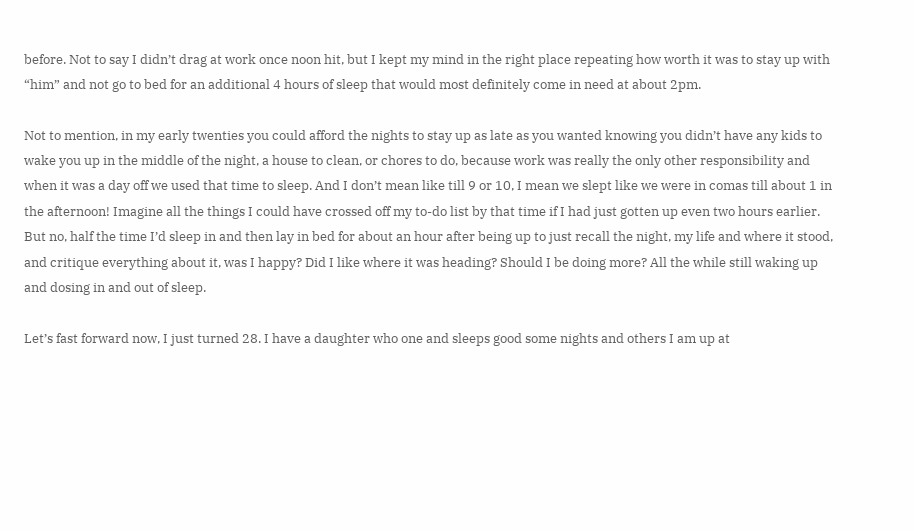before. Not to say I didn’t drag at work once noon hit, but I kept my mind in the right place repeating how worth it was to stay up with “him” and not go to bed for an additional 4 hours of sleep that would most definitely come in need at about 2pm.

Not to mention, in my early twenties you could afford the nights to stay up as late as you wanted knowing you didn’t have any kids to wake you up in the middle of the night, a house to clean, or chores to do, because work was really the only other responsibility and when it was a day off we used that time to sleep. And I don’t mean like till 9 or 10, I mean we slept like we were in comas till about 1 in the afternoon! Imagine all the things I could have crossed off my to-do list by that time if I had just gotten up even two hours earlier. But no, half the time I’d sleep in and then lay in bed for about an hour after being up to just recall the night, my life and where it stood, and critique everything about it, was I happy? Did I like where it was heading? Should I be doing more? All the while still waking up and dosing in and out of sleep.

Let’s fast forward now, I just turned 28. I have a daughter who one and sleeps good some nights and others I am up at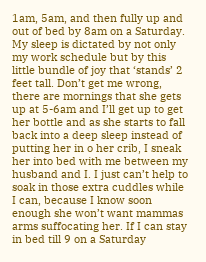1am, 5am, and then fully up and out of bed by 8am on a Saturday. My sleep is dictated by not only my work schedule but by this little bundle of joy that ‘stands’ 2 feet tall. Don’t get me wrong, there are mornings that she gets up at 5-6am and I’ll get up to get her bottle and as she starts to fall back into a deep sleep instead of putting her in o her crib, I sneak her into bed with me between my husband and I. I just can’t help to soak in those extra cuddles while I can, because I know soon enough she won’t want mammas arms suffocating her. If I can stay in bed till 9 on a Saturday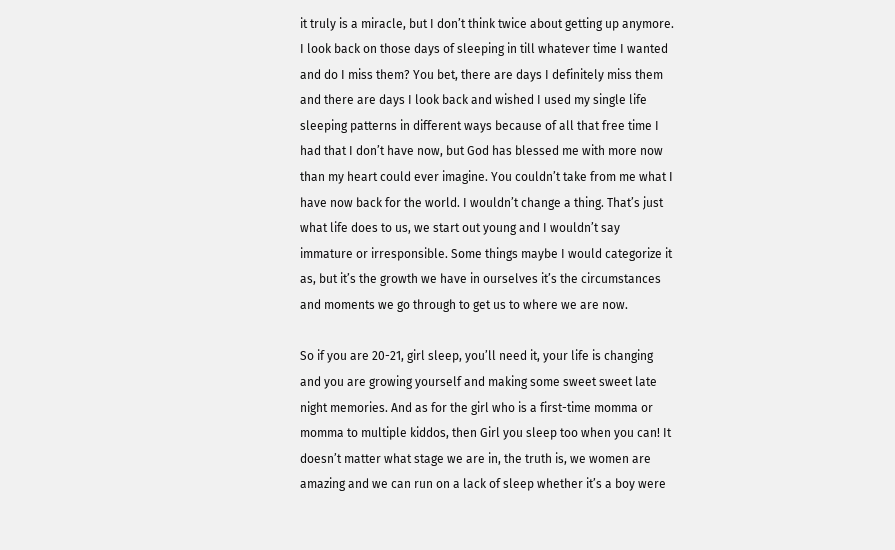it truly is a miracle, but I don’t think twice about getting up anymore. I look back on those days of sleeping in till whatever time I wanted and do I miss them? You bet, there are days I definitely miss them and there are days I look back and wished I used my single life sleeping patterns in different ways because of all that free time I had that I don’t have now, but God has blessed me with more now than my heart could ever imagine. You couldn’t take from me what I have now back for the world. I wouldn’t change a thing. That’s just what life does to us, we start out young and I wouldn’t say immature or irresponsible. Some things maybe I would categorize it as, but it’s the growth we have in ourselves it’s the circumstances and moments we go through to get us to where we are now.

So if you are 20-21, girl sleep, you’ll need it, your life is changing and you are growing yourself and making some sweet sweet late night memories. And as for the girl who is a first-time momma or momma to multiple kiddos, then Girl you sleep too when you can! It doesn’t matter what stage we are in, the truth is, we women are amazing and we can run on a lack of sleep whether it’s a boy were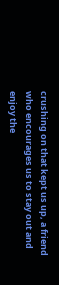crushing on that kept us up, a friend who encourages us to stay out and enjoy the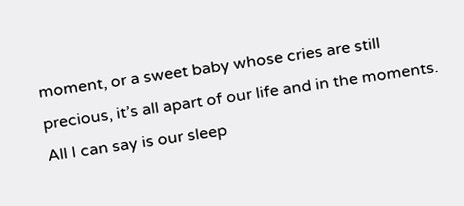moment, or a sweet baby whose cries are still precious, it’s all apart of our life and in the moments. All I can say is our sleep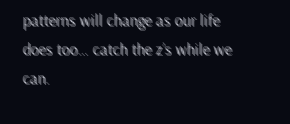patterns will change as our life does too… catch the z’s while we can.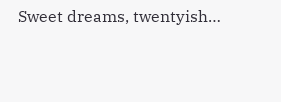Sweet dreams, twentyish…